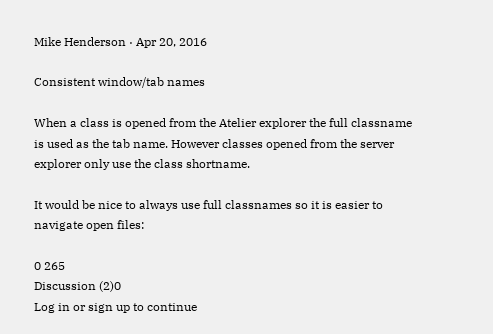Mike Henderson · Apr 20, 2016

Consistent window/tab names

When a class is opened from the Atelier explorer the full classname is used as the tab name. However classes opened from the server explorer only use the class shortname.

It would be nice to always use full classnames so it is easier to navigate open files:

0 265
Discussion (2)0
Log in or sign up to continue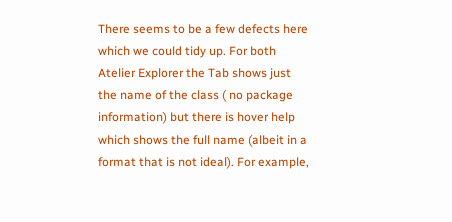There seems to be a few defects here which we could tidy up. For both Atelier Explorer the Tab shows just the name of the class ( no package information) but there is hover help which shows the full name (albeit in a format that is not ideal). For example,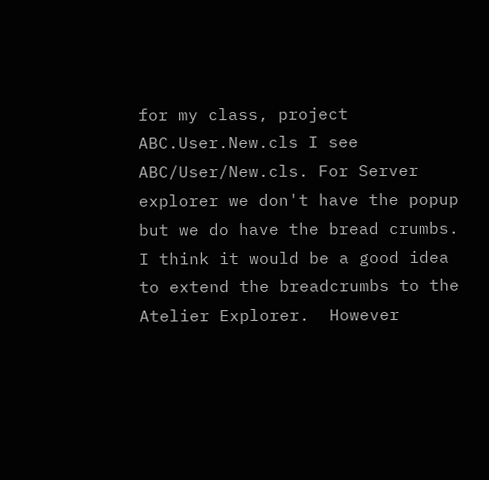for my class, project ABC.User.New.cls I see ABC/User/New.cls. For Server explorer we don't have the popup but we do have the bread crumbs. I think it would be a good idea to extend the breadcrumbs to the Atelier Explorer.  However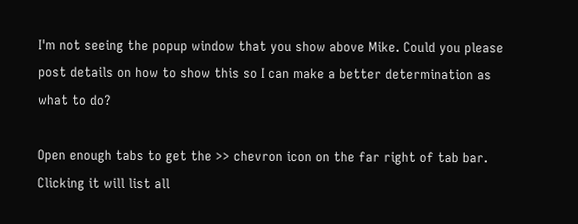I'm not seeing the popup window that you show above Mike. Could you please post details on how to show this so I can make a better determination as what to do?

Open enough tabs to get the >> chevron icon on the far right of tab bar. Clicking it will list all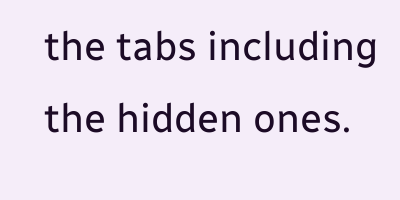the tabs including the hidden ones.